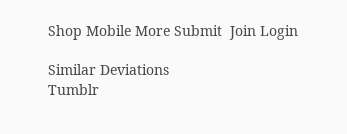Shop Mobile More Submit  Join Login

Similar Deviations
Tumblr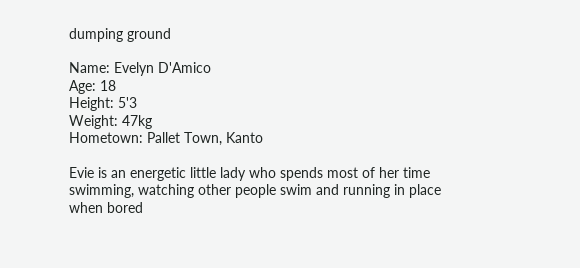dumping ground

Name: Evelyn D'Amico
Age: 18
Height: 5'3
Weight: 47kg
Hometown: Pallet Town, Kanto

Evie is an energetic little lady who spends most of her time swimming, watching other people swim and running in place when bored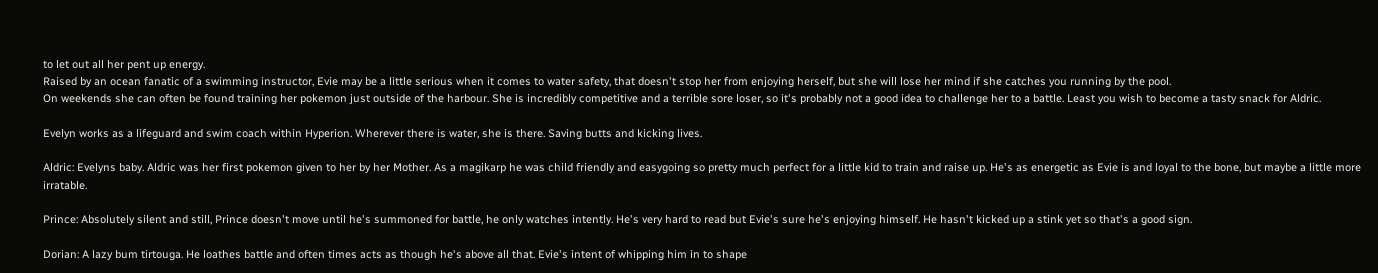to let out all her pent up energy.
Raised by an ocean fanatic of a swimming instructor, Evie may be a little serious when it comes to water safety, that doesn't stop her from enjoying herself, but she will lose her mind if she catches you running by the pool.
On weekends she can often be found training her pokemon just outside of the harbour. She is incredibly competitive and a terrible sore loser, so it's probably not a good idea to challenge her to a battle. Least you wish to become a tasty snack for Aldric.

Evelyn works as a lifeguard and swim coach within Hyperion. Wherever there is water, she is there. Saving butts and kicking lives.

Aldric: Evelyns baby. Aldric was her first pokemon given to her by her Mother. As a magikarp he was child friendly and easygoing so pretty much perfect for a little kid to train and raise up. He's as energetic as Evie is and loyal to the bone, but maybe a little more irratable.

Prince: Absolutely silent and still, Prince doesn't move until he's summoned for battle, he only watches intently. He's very hard to read but Evie's sure he's enjoying himself. He hasn't kicked up a stink yet so that's a good sign.

Dorian: A lazy bum tirtouga. He loathes battle and often times acts as though he's above all that. Evie's intent of whipping him in to shape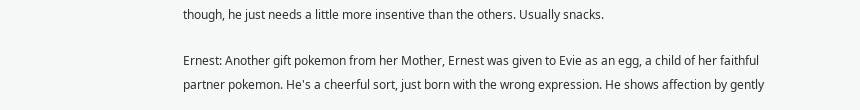though, he just needs a little more insentive than the others. Usually snacks.

Ernest: Another gift pokemon from her Mother, Ernest was given to Evie as an egg, a child of her faithful partner pokemon. He's a cheerful sort, just born with the wrong expression. He shows affection by gently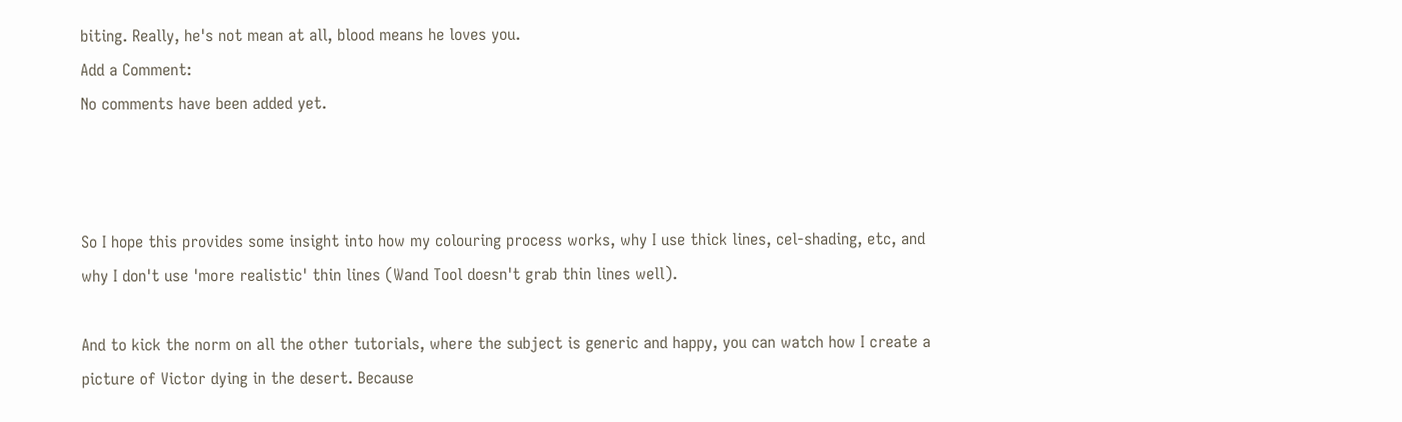biting. Really, he's not mean at all, blood means he loves you.
Add a Comment:
No comments have been added yet.



So I hope this provides some insight into how my colouring process works, why I use thick lines, cel-shading, etc, and why I don't use 'more realistic' thin lines (Wand Tool doesn't grab thin lines well).

And to kick the norm on all the other tutorials, where the subject is generic and happy, you can watch how I create a picture of Victor dying in the desert. Because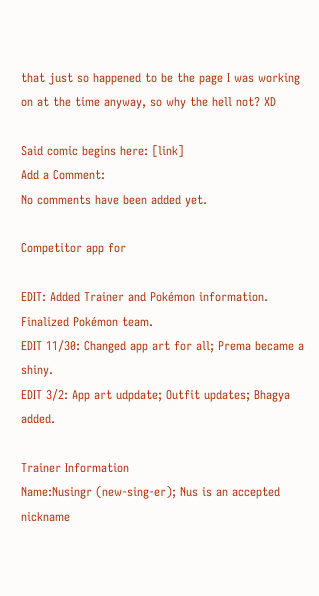that just so happened to be the page I was working on at the time anyway, so why the hell not? XD

Said comic begins here: [link]
Add a Comment:
No comments have been added yet.

Competitor app for

EDIT: Added Trainer and Pokémon information. Finalized Pokémon team.
EDIT 11/30: Changed app art for all; Prema became a shiny.
EDIT 3/2: App art udpdate; Outfit updates; Bhagya added.

Trainer Information
Name:Nusingr (new-sing-er); Nus is an accepted nickname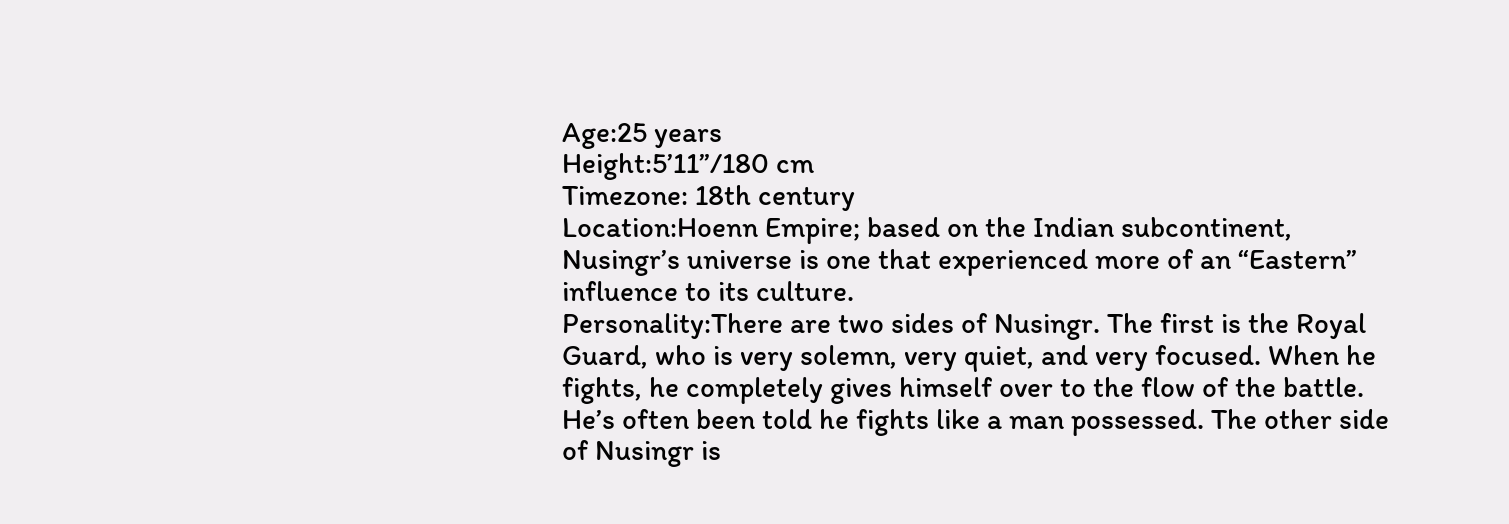Age:25 years
Height:5’11”/180 cm
Timezone: 18th century
Location:Hoenn Empire; based on the Indian subcontinent, Nusingr’s universe is one that experienced more of an “Eastern” influence to its culture.
Personality:There are two sides of Nusingr. The first is the Royal Guard, who is very solemn, very quiet, and very focused. When he fights, he completely gives himself over to the flow of the battle. He’s often been told he fights like a man possessed. The other side of Nusingr is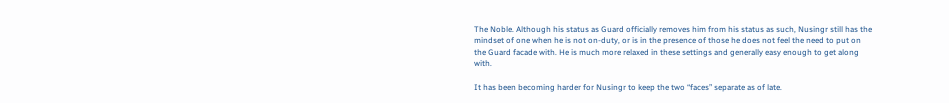The Noble. Although his status as Guard officially removes him from his status as such, Nusingr still has the mindset of one when he is not on-duty, or is in the presence of those he does not feel the need to put on the Guard facade with. He is much more relaxed in these settings and generally easy enough to get along with.

It has been becoming harder for Nusingr to keep the two “faces” separate as of late.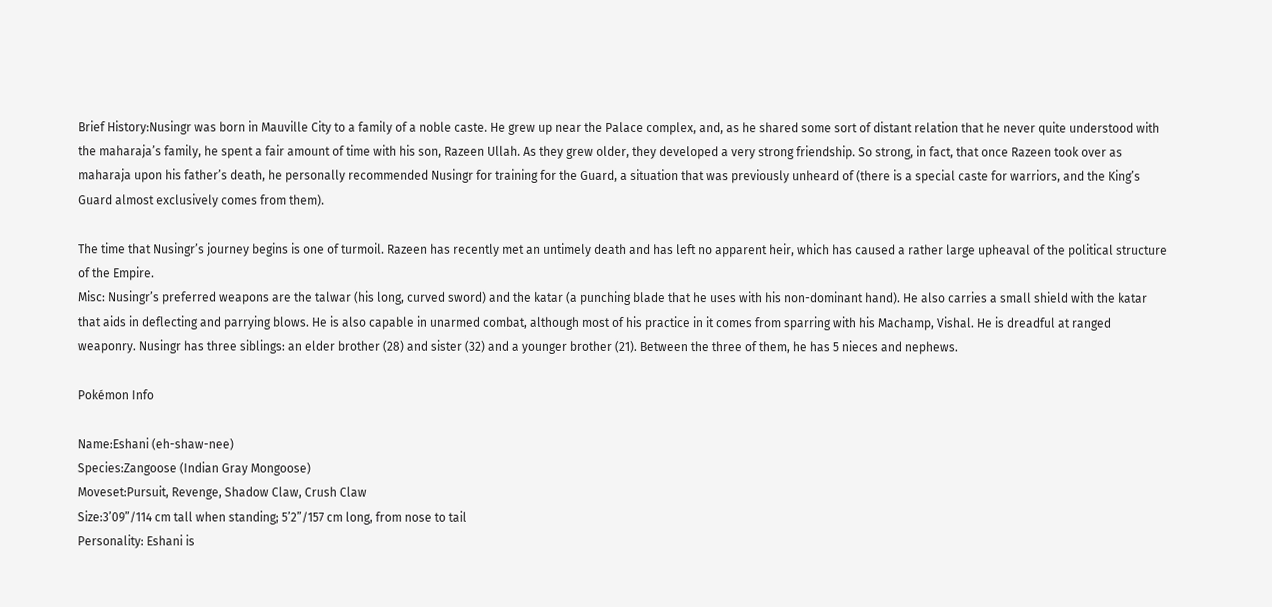Brief History:Nusingr was born in Mauville City to a family of a noble caste. He grew up near the Palace complex, and, as he shared some sort of distant relation that he never quite understood with the maharaja’s family, he spent a fair amount of time with his son, Razeen Ullah. As they grew older, they developed a very strong friendship. So strong, in fact, that once Razeen took over as maharaja upon his father’s death, he personally recommended Nusingr for training for the Guard, a situation that was previously unheard of (there is a special caste for warriors, and the King’s Guard almost exclusively comes from them).

The time that Nusingr’s journey begins is one of turmoil. Razeen has recently met an untimely death and has left no apparent heir, which has caused a rather large upheaval of the political structure of the Empire.
Misc: Nusingr’s preferred weapons are the talwar (his long, curved sword) and the katar (a punching blade that he uses with his non-dominant hand). He also carries a small shield with the katar that aids in deflecting and parrying blows. He is also capable in unarmed combat, although most of his practice in it comes from sparring with his Machamp, Vishal. He is dreadful at ranged weaponry. Nusingr has three siblings: an elder brother (28) and sister (32) and a younger brother (21). Between the three of them, he has 5 nieces and nephews.

Pokémon Info

Name:Eshani (eh-shaw-nee)
Species:Zangoose (Indian Gray Mongoose)
Moveset:Pursuit, Revenge, Shadow Claw, Crush Claw
Size:3’09”/114 cm tall when standing; 5’2”/157 cm long, from nose to tail
Personality: Eshani is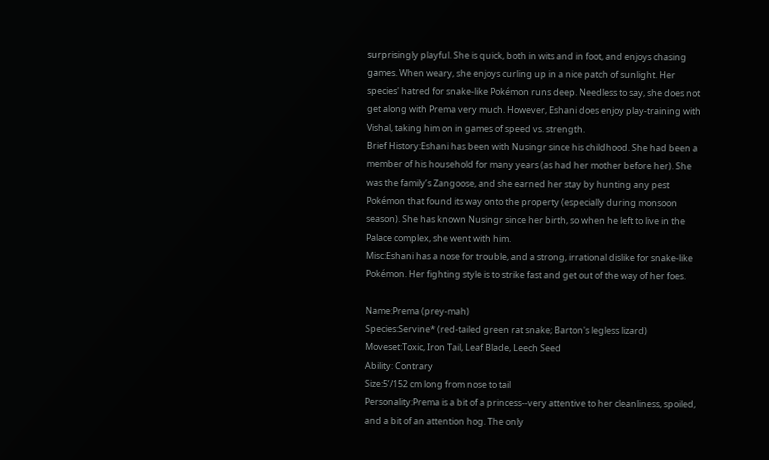surprisingly playful. She is quick, both in wits and in foot, and enjoys chasing games. When weary, she enjoys curling up in a nice patch of sunlight. Her species' hatred for snake-like Pokémon runs deep. Needless to say, she does not get along with Prema very much. However, Eshani does enjoy play-training with Vishal, taking him on in games of speed vs. strength.
Brief History:Eshani has been with Nusingr since his childhood. She had been a member of his household for many years (as had her mother before her). She was the family’s Zangoose, and she earned her stay by hunting any pest Pokémon that found its way onto the property (especially during monsoon season). She has known Nusingr since her birth, so when he left to live in the Palace complex, she went with him.
Misc:Eshani has a nose for trouble, and a strong, irrational dislike for snake-like Pokémon. Her fighting style is to strike fast and get out of the way of her foes.

Name:Prema (prey-mah)
Species:Servine* (red-tailed green rat snake; Barton's legless lizard)
Moveset:Toxic, Iron Tail, Leaf Blade, Leech Seed
Ability: Contrary
Size:5’/152 cm long from nose to tail
Personality:Prema is a bit of a princess--very attentive to her cleanliness, spoiled, and a bit of an attention hog. The only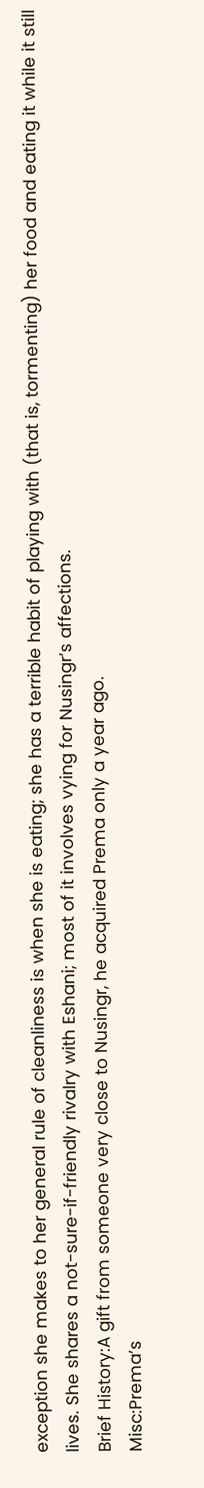exception she makes to her general rule of cleanliness is when she is eating; she has a terrible habit of playing with (that is, tormenting) her food and eating it while it still lives. She shares a not-sure-if-friendly rivalry with Eshani; most of it involves vying for Nusingr’s affections.
Brief History:A gift from someone very close to Nusingr, he acquired Prema only a year ago.
Misc:Prema’s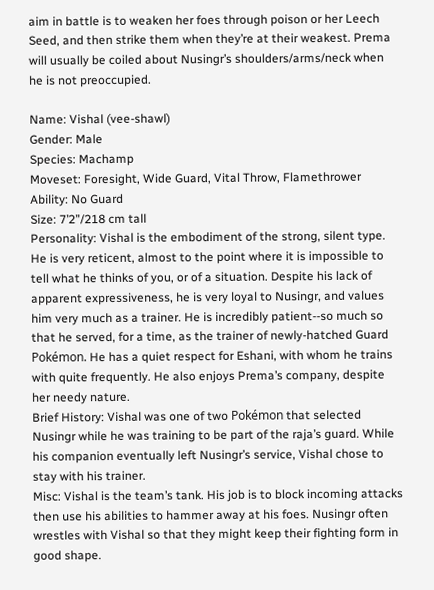aim in battle is to weaken her foes through poison or her Leech Seed, and then strike them when they’re at their weakest. Prema will usually be coiled about Nusingr’s shoulders/arms/neck when he is not preoccupied.

Name: Vishal (vee-shawl)
Gender: Male
Species: Machamp
Moveset: Foresight, Wide Guard, Vital Throw, Flamethrower
Ability: No Guard
Size: 7’2”/218 cm tall
Personality: Vishal is the embodiment of the strong, silent type. He is very reticent, almost to the point where it is impossible to tell what he thinks of you, or of a situation. Despite his lack of apparent expressiveness, he is very loyal to Nusingr, and values him very much as a trainer. He is incredibly patient--so much so that he served, for a time, as the trainer of newly-hatched Guard Pokémon. He has a quiet respect for Eshani, with whom he trains with quite frequently. He also enjoys Prema’s company, despite her needy nature.
Brief History: Vishal was one of two Pokémon that selected Nusingr while he was training to be part of the raja’s guard. While his companion eventually left Nusingr’s service, Vishal chose to stay with his trainer.
Misc: Vishal is the team’s tank. His job is to block incoming attacks then use his abilities to hammer away at his foes. Nusingr often wrestles with Vishal so that they might keep their fighting form in good shape.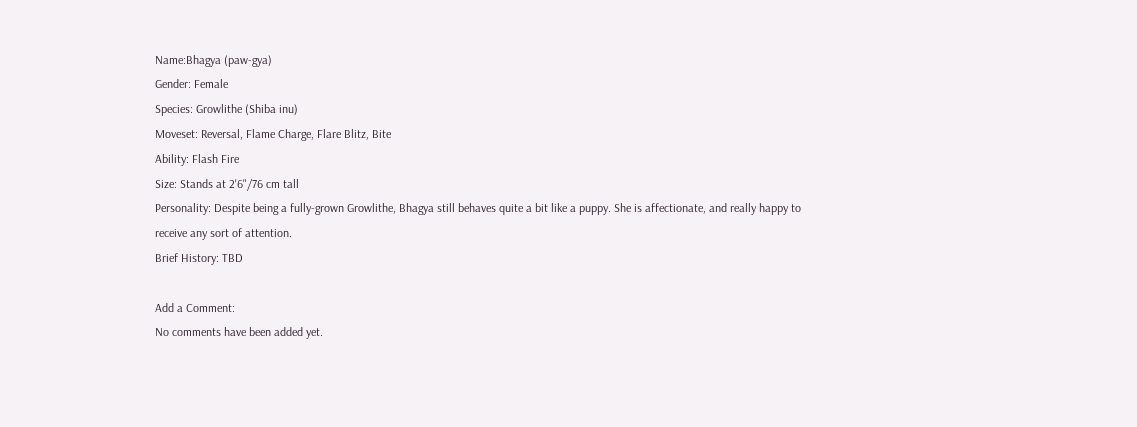Name:Bhagya (paw-gya)
Gender: Female
Species: Growlithe (Shiba inu)
Moveset: Reversal, Flame Charge, Flare Blitz, Bite
Ability: Flash Fire
Size: Stands at 2'6"/76 cm tall
Personality: Despite being a fully-grown Growlithe, Bhagya still behaves quite a bit like a puppy. She is affectionate, and really happy to receive any sort of attention.
Brief History: TBD

Add a Comment:
No comments have been added yet.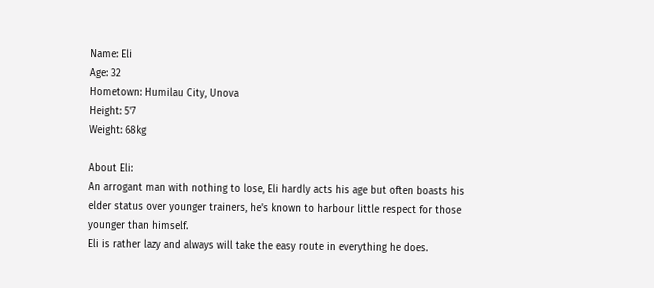Name: Eli
Age: 32
Hometown: Humilau City, Unova
Height: 5'7
Weight: 68kg

About Eli:
An arrogant man with nothing to lose, Eli hardly acts his age but often boasts his elder status over younger trainers, he's known to harbour little respect for those younger than himself.
Eli is rather lazy and always will take the easy route in everything he does.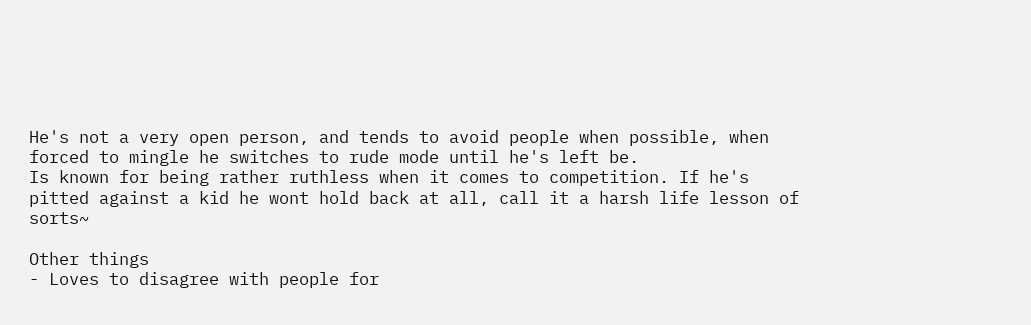He's not a very open person, and tends to avoid people when possible, when forced to mingle he switches to rude mode until he's left be.
Is known for being rather ruthless when it comes to competition. If he's pitted against a kid he wont hold back at all, call it a harsh life lesson of sorts~

Other things
- Loves to disagree with people for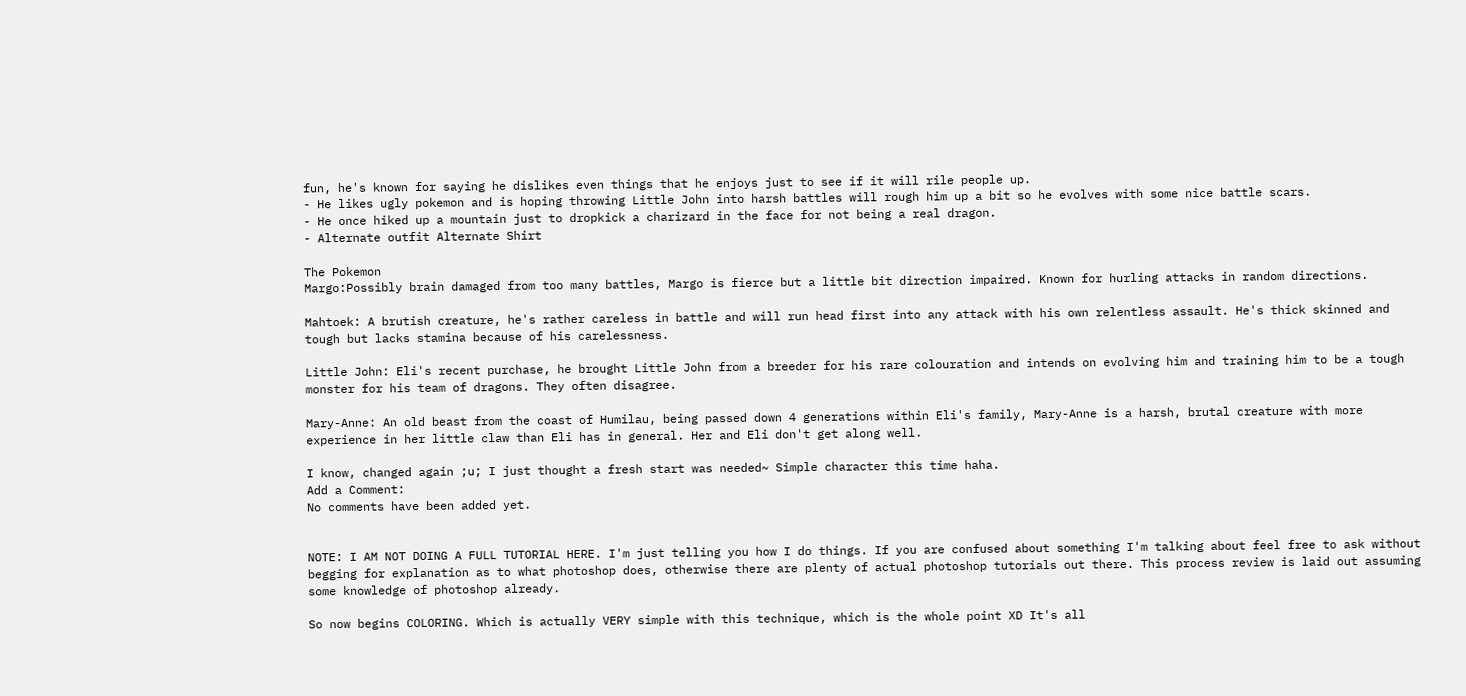fun, he's known for saying he dislikes even things that he enjoys just to see if it will rile people up.
- He likes ugly pokemon and is hoping throwing Little John into harsh battles will rough him up a bit so he evolves with some nice battle scars.
- He once hiked up a mountain just to dropkick a charizard in the face for not being a real dragon.
- Alternate outfit Alternate Shirt

The Pokemon
Margo:Possibly brain damaged from too many battles, Margo is fierce but a little bit direction impaired. Known for hurling attacks in random directions.

Mahtoek: A brutish creature, he's rather careless in battle and will run head first into any attack with his own relentless assault. He's thick skinned and tough but lacks stamina because of his carelessness.

Little John: Eli's recent purchase, he brought Little John from a breeder for his rare colouration and intends on evolving him and training him to be a tough monster for his team of dragons. They often disagree.

Mary-Anne: An old beast from the coast of Humilau, being passed down 4 generations within Eli's family, Mary-Anne is a harsh, brutal creature with more experience in her little claw than Eli has in general. Her and Eli don't get along well.

I know, changed again ;u; I just thought a fresh start was needed~ Simple character this time haha.
Add a Comment:
No comments have been added yet.


NOTE: I AM NOT DOING A FULL TUTORIAL HERE. I'm just telling you how I do things. If you are confused about something I'm talking about feel free to ask without begging for explanation as to what photoshop does, otherwise there are plenty of actual photoshop tutorials out there. This process review is laid out assuming some knowledge of photoshop already.

So now begins COLORING. Which is actually VERY simple with this technique, which is the whole point XD It's all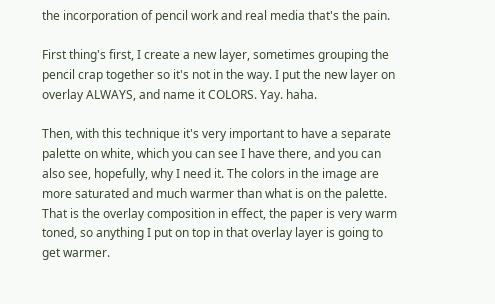the incorporation of pencil work and real media that's the pain.

First thing's first, I create a new layer, sometimes grouping the pencil crap together so it's not in the way. I put the new layer on overlay ALWAYS, and name it COLORS. Yay. haha.

Then, with this technique it's very important to have a separate palette on white, which you can see I have there, and you can also see, hopefully, why I need it. The colors in the image are more saturated and much warmer than what is on the palette. That is the overlay composition in effect, the paper is very warm toned, so anything I put on top in that overlay layer is going to get warmer.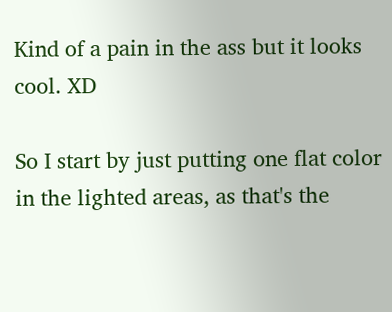Kind of a pain in the ass but it looks cool. XD

So I start by just putting one flat color in the lighted areas, as that's the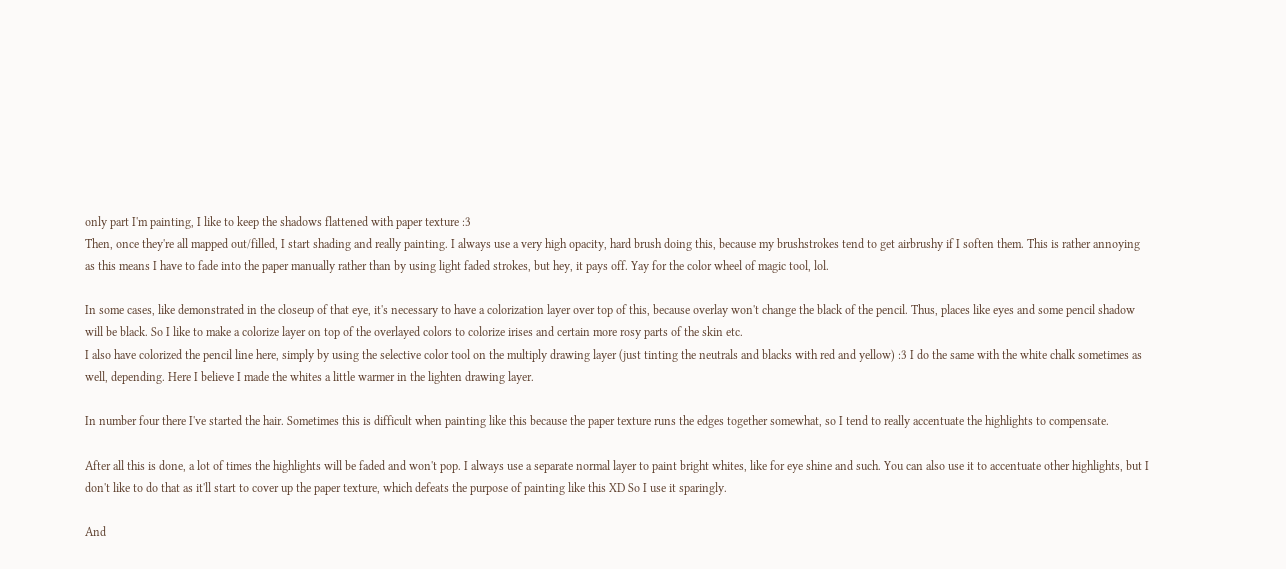only part I'm painting, I like to keep the shadows flattened with paper texture :3
Then, once they're all mapped out/filled, I start shading and really painting. I always use a very high opacity, hard brush doing this, because my brushstrokes tend to get airbrushy if I soften them. This is rather annoying as this means I have to fade into the paper manually rather than by using light faded strokes, but hey, it pays off. Yay for the color wheel of magic tool, lol.

In some cases, like demonstrated in the closeup of that eye, it's necessary to have a colorization layer over top of this, because overlay won't change the black of the pencil. Thus, places like eyes and some pencil shadow will be black. So I like to make a colorize layer on top of the overlayed colors to colorize irises and certain more rosy parts of the skin etc.
I also have colorized the pencil line here, simply by using the selective color tool on the multiply drawing layer (just tinting the neutrals and blacks with red and yellow) :3 I do the same with the white chalk sometimes as well, depending. Here I believe I made the whites a little warmer in the lighten drawing layer.

In number four there I've started the hair. Sometimes this is difficult when painting like this because the paper texture runs the edges together somewhat, so I tend to really accentuate the highlights to compensate.

After all this is done, a lot of times the highlights will be faded and won't pop. I always use a separate normal layer to paint bright whites, like for eye shine and such. You can also use it to accentuate other highlights, but I don't like to do that as it'll start to cover up the paper texture, which defeats the purpose of painting like this XD So I use it sparingly.

And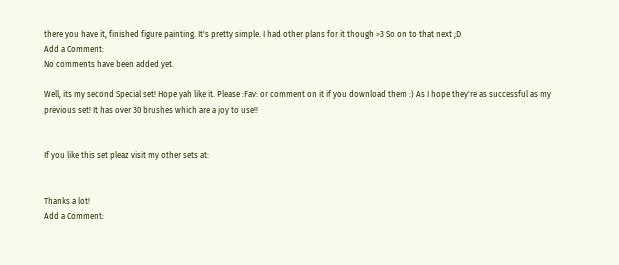there you have it, finished figure painting. It's pretty simple. I had other plans for it though >3 So on to that next ;D
Add a Comment:
No comments have been added yet.

Well, its my second Special set! Hope yah like it. Please :Fav: or comment on it if you download them :) As I hope they're as successful as my previous set! It has over 30 brushes which are a joy to use!!


If you like this set pleaz visit my other sets at:


Thanks a lot!
Add a Comment: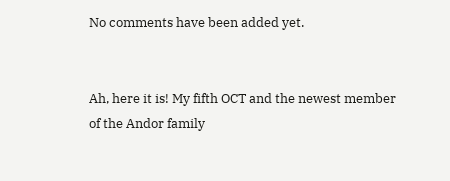No comments have been added yet.


Ah, here it is! My fifth OCT and the newest member of the Andor family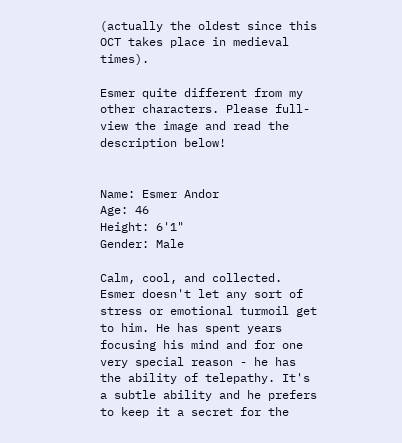(actually the oldest since this OCT takes place in medieval times).

Esmer quite different from my other characters. Please full-view the image and read the description below!


Name: Esmer Andor
Age: 46
Height: 6'1"
Gender: Male

Calm, cool, and collected. Esmer doesn't let any sort of stress or emotional turmoil get to him. He has spent years focusing his mind and for one very special reason - he has the ability of telepathy. It's a subtle ability and he prefers to keep it a secret for the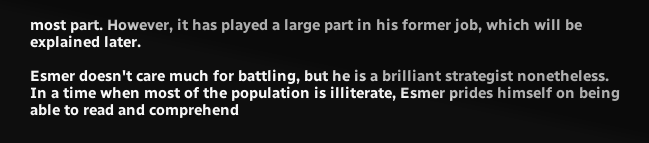most part. However, it has played a large part in his former job, which will be explained later.

Esmer doesn't care much for battling, but he is a brilliant strategist nonetheless. In a time when most of the population is illiterate, Esmer prides himself on being able to read and comprehend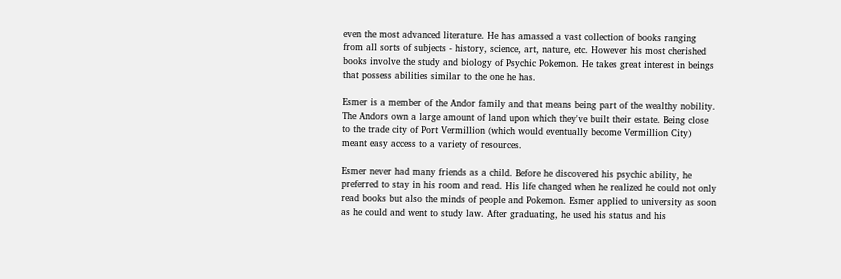even the most advanced literature. He has amassed a vast collection of books ranging from all sorts of subjects - history, science, art, nature, etc. However his most cherished books involve the study and biology of Psychic Pokemon. He takes great interest in beings that possess abilities similar to the one he has.

Esmer is a member of the Andor family and that means being part of the wealthy nobility. The Andors own a large amount of land upon which they've built their estate. Being close to the trade city of Port Vermillion (which would eventually become Vermillion City) meant easy access to a variety of resources.

Esmer never had many friends as a child. Before he discovered his psychic ability, he preferred to stay in his room and read. His life changed when he realized he could not only read books but also the minds of people and Pokemon. Esmer applied to university as soon as he could and went to study law. After graduating, he used his status and his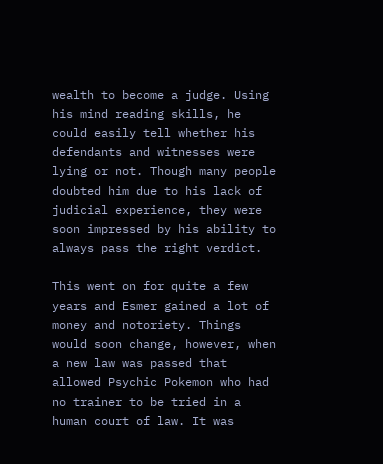wealth to become a judge. Using his mind reading skills, he could easily tell whether his defendants and witnesses were lying or not. Though many people doubted him due to his lack of judicial experience, they were soon impressed by his ability to always pass the right verdict.

This went on for quite a few years and Esmer gained a lot of money and notoriety. Things would soon change, however, when a new law was passed that allowed Psychic Pokemon who had no trainer to be tried in a human court of law. It was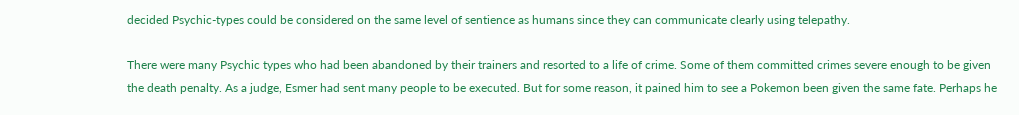decided Psychic-types could be considered on the same level of sentience as humans since they can communicate clearly using telepathy.

There were many Psychic types who had been abandoned by their trainers and resorted to a life of crime. Some of them committed crimes severe enough to be given the death penalty. As a judge, Esmer had sent many people to be executed. But for some reason, it pained him to see a Pokemon been given the same fate. Perhaps he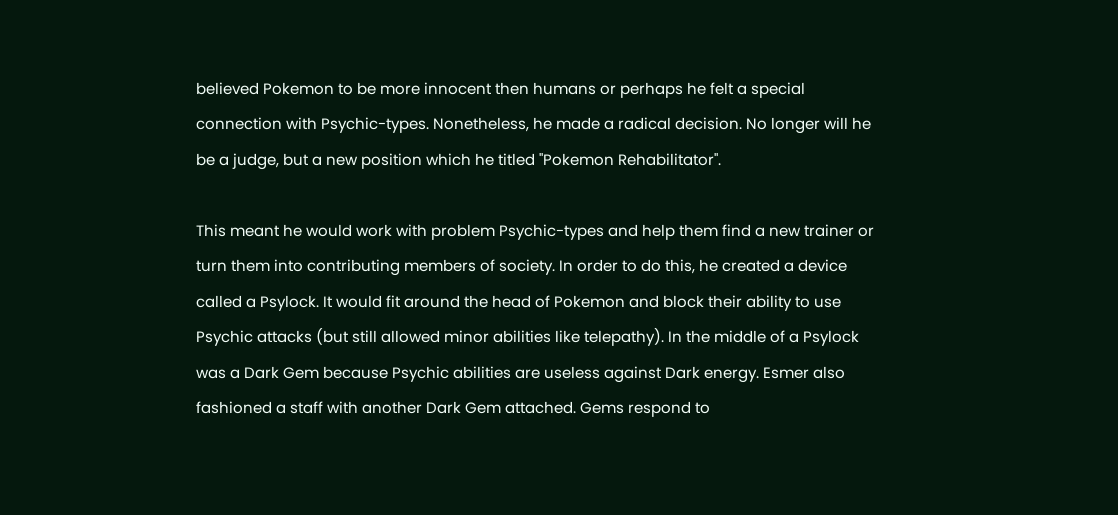believed Pokemon to be more innocent then humans or perhaps he felt a special connection with Psychic-types. Nonetheless, he made a radical decision. No longer will he be a judge, but a new position which he titled "Pokemon Rehabilitator".

This meant he would work with problem Psychic-types and help them find a new trainer or turn them into contributing members of society. In order to do this, he created a device called a Psylock. It would fit around the head of Pokemon and block their ability to use Psychic attacks (but still allowed minor abilities like telepathy). In the middle of a Psylock was a Dark Gem because Psychic abilities are useless against Dark energy. Esmer also fashioned a staff with another Dark Gem attached. Gems respond to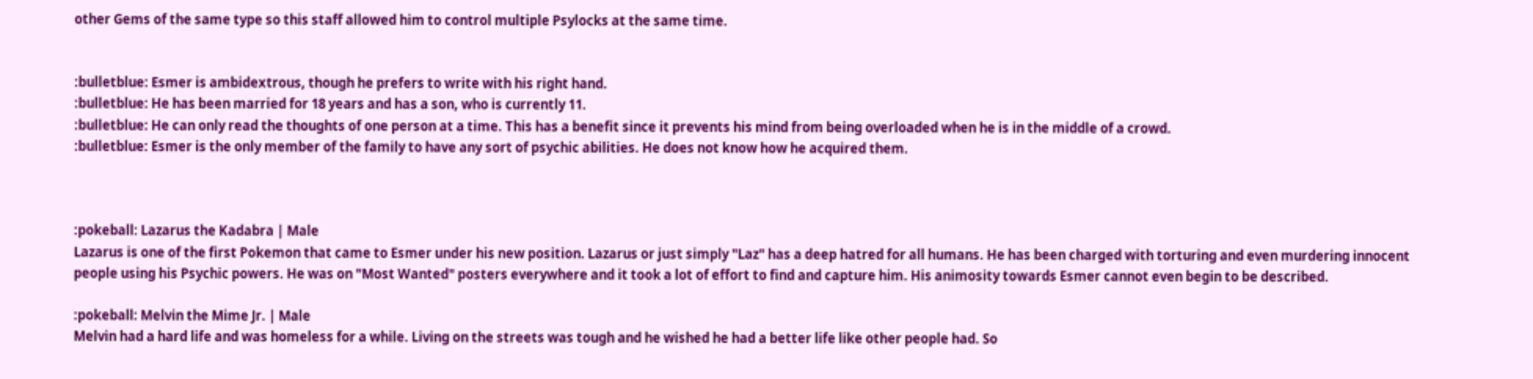other Gems of the same type so this staff allowed him to control multiple Psylocks at the same time.


:bulletblue: Esmer is ambidextrous, though he prefers to write with his right hand.
:bulletblue: He has been married for 18 years and has a son, who is currently 11.
:bulletblue: He can only read the thoughts of one person at a time. This has a benefit since it prevents his mind from being overloaded when he is in the middle of a crowd.
:bulletblue: Esmer is the only member of the family to have any sort of psychic abilities. He does not know how he acquired them.



:pokeball: Lazarus the Kadabra | Male
Lazarus is one of the first Pokemon that came to Esmer under his new position. Lazarus or just simply "Laz" has a deep hatred for all humans. He has been charged with torturing and even murdering innocent people using his Psychic powers. He was on "Most Wanted" posters everywhere and it took a lot of effort to find and capture him. His animosity towards Esmer cannot even begin to be described.

:pokeball: Melvin the Mime Jr. | Male
Melvin had a hard life and was homeless for a while. Living on the streets was tough and he wished he had a better life like other people had. So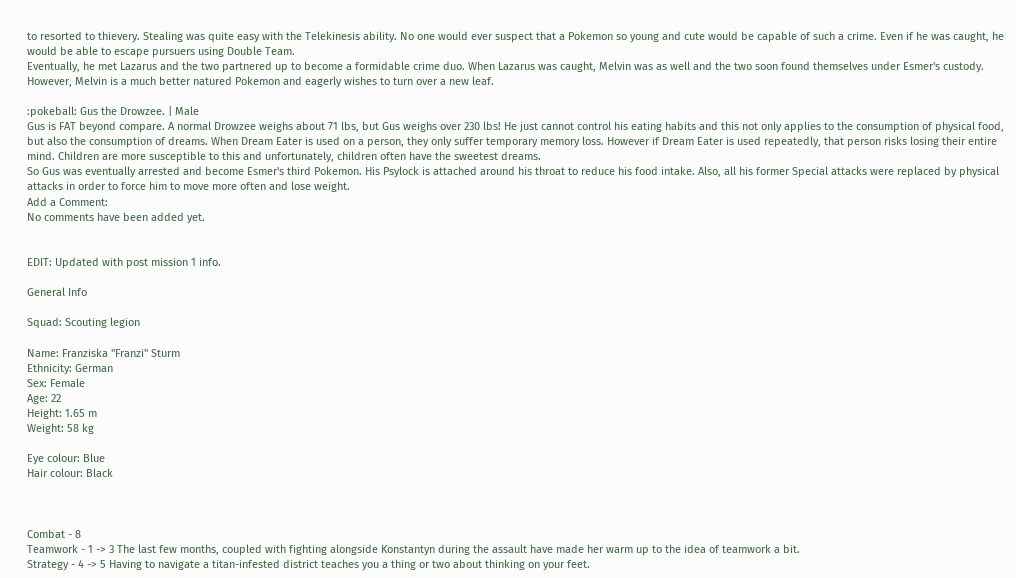to resorted to thievery. Stealing was quite easy with the Telekinesis ability. No one would ever suspect that a Pokemon so young and cute would be capable of such a crime. Even if he was caught, he would be able to escape pursuers using Double Team.
Eventually, he met Lazarus and the two partnered up to become a formidable crime duo. When Lazarus was caught, Melvin was as well and the two soon found themselves under Esmer's custody. However, Melvin is a much better natured Pokemon and eagerly wishes to turn over a new leaf.

:pokeball: Gus the Drowzee. | Male
Gus is FAT beyond compare. A normal Drowzee weighs about 71 lbs, but Gus weighs over 230 lbs! He just cannot control his eating habits and this not only applies to the consumption of physical food, but also the consumption of dreams. When Dream Eater is used on a person, they only suffer temporary memory loss. However if Dream Eater is used repeatedly, that person risks losing their entire mind. Children are more susceptible to this and unfortunately, children often have the sweetest dreams.
So Gus was eventually arrested and become Esmer's third Pokemon. His Psylock is attached around his throat to reduce his food intake. Also, all his former Special attacks were replaced by physical attacks in order to force him to move more often and lose weight.
Add a Comment:
No comments have been added yet.


EDIT: Updated with post mission 1 info.

General Info

Squad: Scouting legion

Name: Franziska "Franzi" Sturm
Ethnicity: German
Sex: Female
Age: 22
Height: 1.65 m
Weight: 58 kg

Eye colour: Blue
Hair colour: Black



Combat - 8
Teamwork - 1 -> 3 The last few months, coupled with fighting alongside Konstantyn during the assault have made her warm up to the idea of teamwork a bit.
Strategy - 4 -> 5 Having to navigate a titan-infested district teaches you a thing or two about thinking on your feet.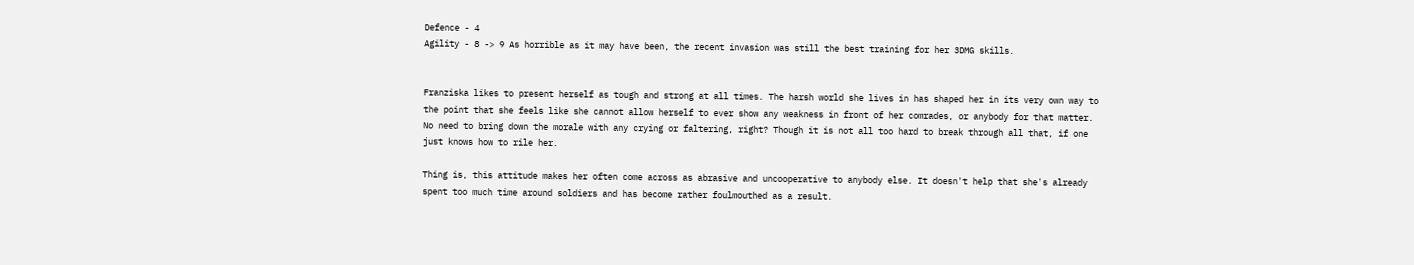Defence - 4
Agility - 8 -> 9 As horrible as it may have been, the recent invasion was still the best training for her 3DMG skills.


Franziska likes to present herself as tough and strong at all times. The harsh world she lives in has shaped her in its very own way to the point that she feels like she cannot allow herself to ever show any weakness in front of her comrades, or anybody for that matter. No need to bring down the morale with any crying or faltering, right? Though it is not all too hard to break through all that, if one just knows how to rile her.

Thing is, this attitude makes her often come across as abrasive and uncooperative to anybody else. It doesn't help that she's already spent too much time around soldiers and has become rather foulmouthed as a result.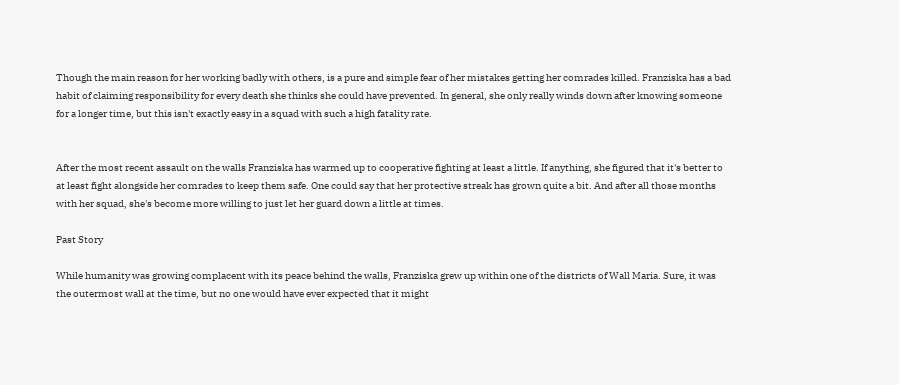Though the main reason for her working badly with others, is a pure and simple fear of her mistakes getting her comrades killed. Franziska has a bad habit of claiming responsibility for every death she thinks she could have prevented. In general, she only really winds down after knowing someone for a longer time, but this isn't exactly easy in a squad with such a high fatality rate.


After the most recent assault on the walls Franziska has warmed up to cooperative fighting at least a little. If anything, she figured that it's better to at least fight alongside her comrades to keep them safe. One could say that her protective streak has grown quite a bit. And after all those months with her squad, she's become more willing to just let her guard down a little at times.

Past Story

While humanity was growing complacent with its peace behind the walls, Franziska grew up within one of the districts of Wall Maria. Sure, it was the outermost wall at the time, but no one would have ever expected that it might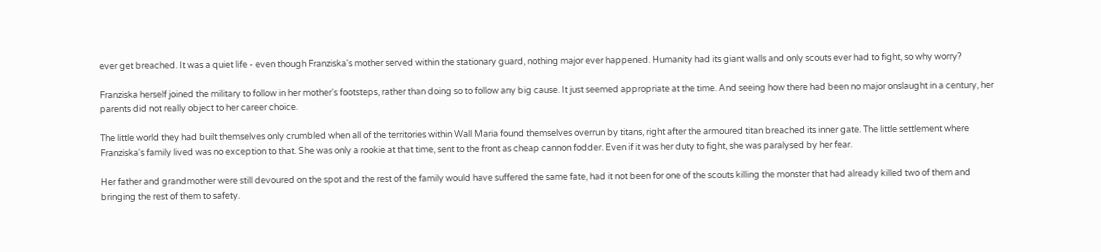ever get breached. It was a quiet life - even though Franziska's mother served within the stationary guard, nothing major ever happened. Humanity had its giant walls and only scouts ever had to fight, so why worry?

Franziska herself joined the military to follow in her mother's footsteps, rather than doing so to follow any big cause. It just seemed appropriate at the time. And seeing how there had been no major onslaught in a century, her parents did not really object to her career choice.

The little world they had built themselves only crumbled when all of the territories within Wall Maria found themselves overrun by titans, right after the armoured titan breached its inner gate. The little settlement where Franziska's family lived was no exception to that. She was only a rookie at that time, sent to the front as cheap cannon fodder. Even if it was her duty to fight, she was paralysed by her fear.

Her father and grandmother were still devoured on the spot and the rest of the family would have suffered the same fate, had it not been for one of the scouts killing the monster that had already killed two of them and bringing the rest of them to safety.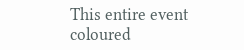This entire event coloured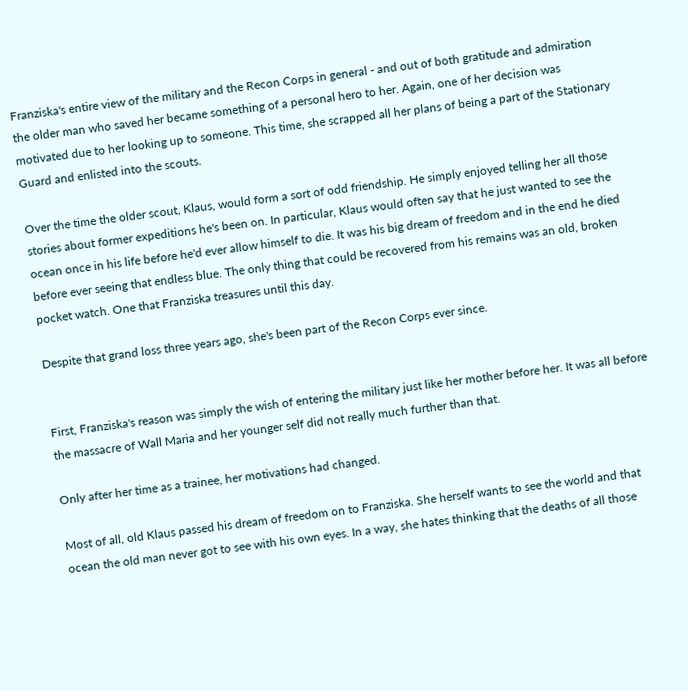Franziska's entire view of the military and the Recon Corps in general - and out of both gratitude and admiration the older man who saved her became something of a personal hero to her. Again, one of her decision was motivated due to her looking up to someone. This time, she scrapped all her plans of being a part of the Stationary Guard and enlisted into the scouts.

Over the time the older scout, Klaus, would form a sort of odd friendship. He simply enjoyed telling her all those stories about former expeditions he's been on. In particular, Klaus would often say that he just wanted to see the ocean once in his life before he'd ever allow himself to die. It was his big dream of freedom and in the end he died before ever seeing that endless blue. The only thing that could be recovered from his remains was an old, broken pocket watch. One that Franziska treasures until this day.

Despite that grand loss three years ago, she's been part of the Recon Corps ever since.


First, Franziska's reason was simply the wish of entering the military just like her mother before her. It was all before the massacre of Wall Maria and her younger self did not really much further than that.

Only after her time as a trainee, her motivations had changed.

Most of all, old Klaus passed his dream of freedom on to Franziska. She herself wants to see the world and that ocean the old man never got to see with his own eyes. In a way, she hates thinking that the deaths of all those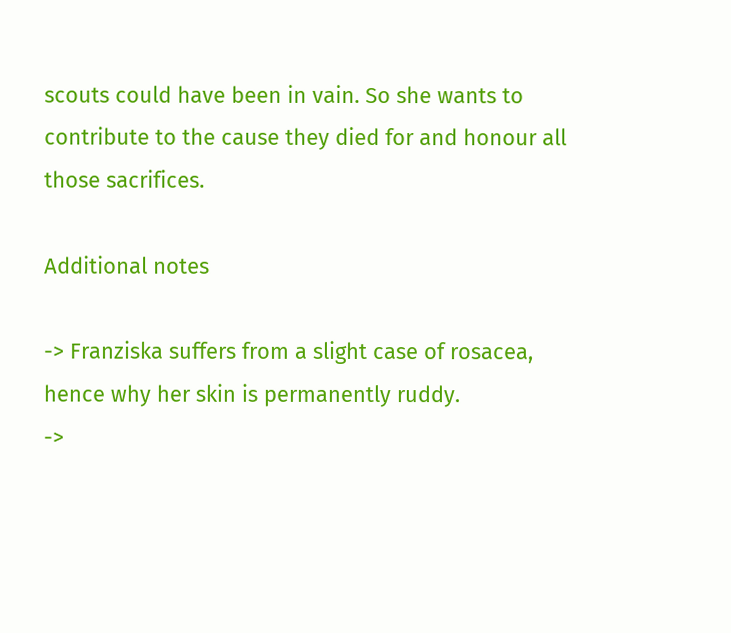scouts could have been in vain. So she wants to contribute to the cause they died for and honour all those sacrifices.

Additional notes

-> Franziska suffers from a slight case of rosacea, hence why her skin is permanently ruddy.
->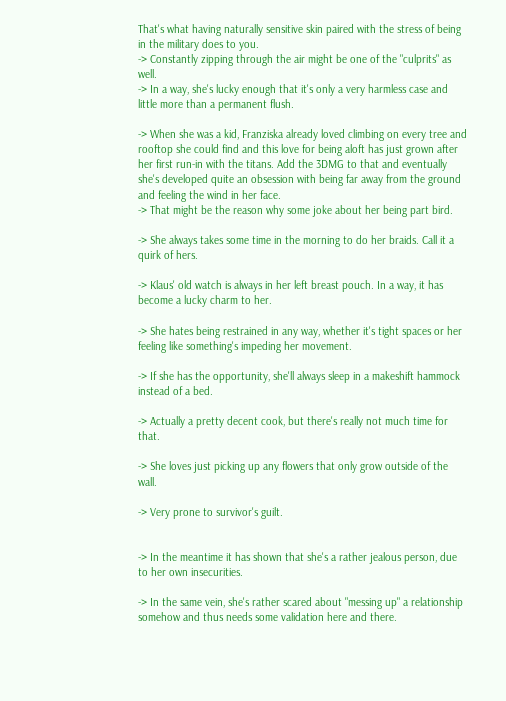That's what having naturally sensitive skin paired with the stress of being in the military does to you.
-> Constantly zipping through the air might be one of the "culprits" as well.
-> In a way, she's lucky enough that it's only a very harmless case and little more than a permanent flush.

-> When she was a kid, Franziska already loved climbing on every tree and rooftop she could find and this love for being aloft has just grown after her first run-in with the titans. Add the 3DMG to that and eventually she's developed quite an obsession with being far away from the ground and feeling the wind in her face.
-> That might be the reason why some joke about her being part bird.

-> She always takes some time in the morning to do her braids. Call it a quirk of hers.

-> Klaus' old watch is always in her left breast pouch. In a way, it has become a lucky charm to her.

-> She hates being restrained in any way, whether it's tight spaces or her feeling like something's impeding her movement.

-> If she has the opportunity, she'll always sleep in a makeshift hammock instead of a bed.

-> Actually a pretty decent cook, but there's really not much time for that.

-> She loves just picking up any flowers that only grow outside of the wall.

-> Very prone to survivor's guilt.


-> In the meantime it has shown that she's a rather jealous person, due to her own insecurities.

-> In the same vein, she's rather scared about "messing up" a relationship somehow and thus needs some validation here and there.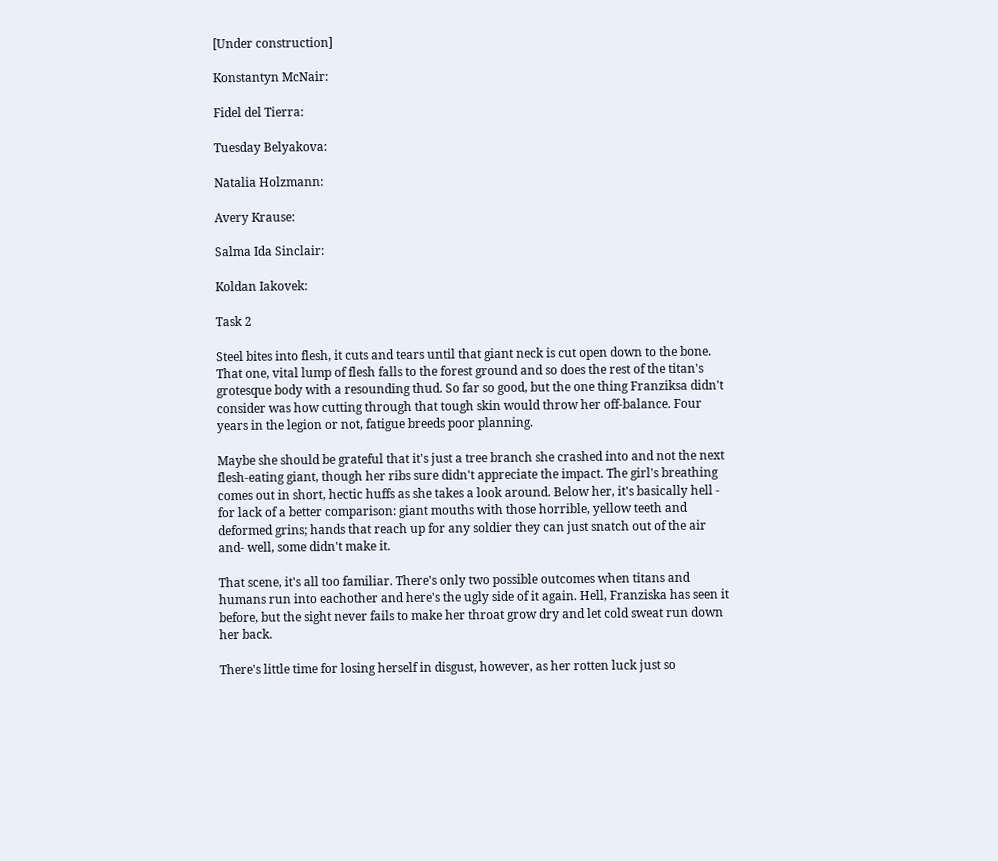[Under construction]

Konstantyn McNair:

Fidel del Tierra:

Tuesday Belyakova:

Natalia Holzmann:

Avery Krause:

Salma Ida Sinclair:

Koldan Iakovek:

Task 2

Steel bites into flesh, it cuts and tears until that giant neck is cut open down to the bone. That one, vital lump of flesh falls to the forest ground and so does the rest of the titan's grotesque body with a resounding thud. So far so good, but the one thing Franziksa didn't consider was how cutting through that tough skin would throw her off-balance. Four years in the legion or not, fatigue breeds poor planning.

Maybe she should be grateful that it's just a tree branch she crashed into and not the next flesh-eating giant, though her ribs sure didn't appreciate the impact. The girl's breathing comes out in short, hectic huffs as she takes a look around. Below her, it's basically hell - for lack of a better comparison: giant mouths with those horrible, yellow teeth and deformed grins; hands that reach up for any soldier they can just snatch out of the air and- well, some didn't make it.

That scene, it's all too familiar. There's only two possible outcomes when titans and humans run into eachother and here's the ugly side of it again. Hell, Franziska has seen it before, but the sight never fails to make her throat grow dry and let cold sweat run down her back.

There's little time for losing herself in disgust, however, as her rotten luck just so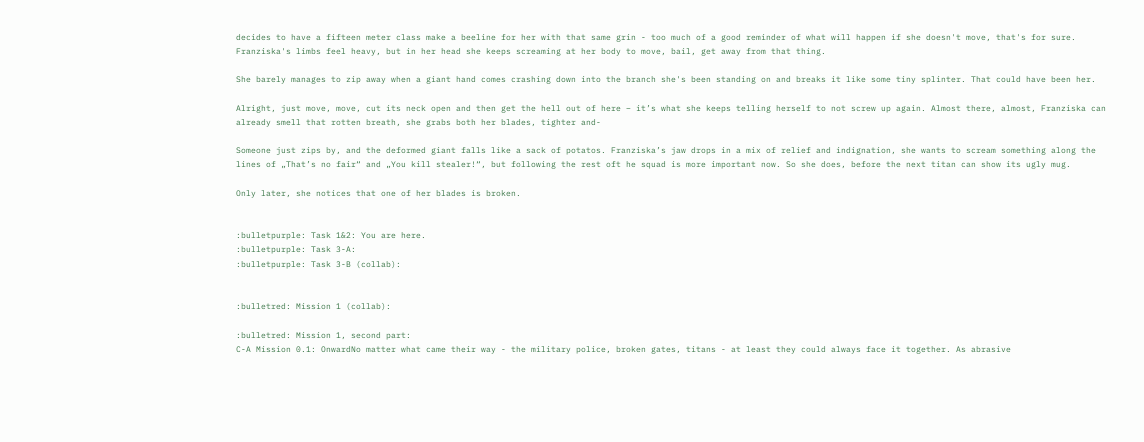decides to have a fifteen meter class make a beeline for her with that same grin - too much of a good reminder of what will happen if she doesn't move, that's for sure. Franziska's limbs feel heavy, but in her head she keeps screaming at her body to move, bail, get away from that thing.

She barely manages to zip away when a giant hand comes crashing down into the branch she's been standing on and breaks it like some tiny splinter. That could have been her.

Alright, just move, move, cut its neck open and then get the hell out of here – it’s what she keeps telling herself to not screw up again. Almost there, almost, Franziska can already smell that rotten breath, she grabs both her blades, tighter and-

Someone just zips by, and the deformed giant falls like a sack of potatos. Franziska’s jaw drops in a mix of relief and indignation, she wants to scream something along the lines of „That’s no fair“ and „You kill stealer!“, but following the rest oft he squad is more important now. So she does, before the next titan can show its ugly mug.

Only later, she notices that one of her blades is broken.


:bulletpurple: Task 1&2: You are here.
:bulletpurple: Task 3-A:
:bulletpurple: Task 3-B (collab):


:bulletred: Mission 1 (collab):

:bulletred: Mission 1, second part:
C-A Mission 0.1: OnwardNo matter what came their way - the military police, broken gates, titans - at least they could always face it together. As abrasive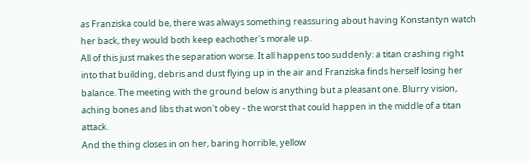as Franziska could be, there was always something reassuring about having Konstantyn watch her back, they would both keep eachother's morale up.
All of this just makes the separation worse. It all happens too suddenly: a titan crashing right into that building, debris and dust flying up in the air and Franziska finds herself losing her balance. The meeting with the ground below is anything but a pleasant one. Blurry vision, aching bones and libs that won't obey - the worst that could happen in the middle of a titan attack.
And the thing closes in on her, baring horrible, yellow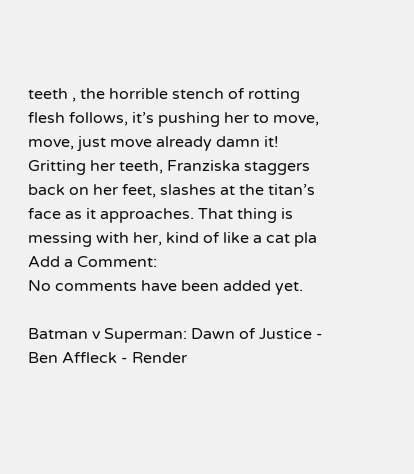teeth , the horrible stench of rotting flesh follows, it’s pushing her to move, move, just move already damn it! Gritting her teeth, Franziska staggers back on her feet, slashes at the titan’s face as it approaches. That thing is messing with her, kind of like a cat pla
Add a Comment:
No comments have been added yet.

Batman v Superman: Dawn of Justice - Ben Affleck - Render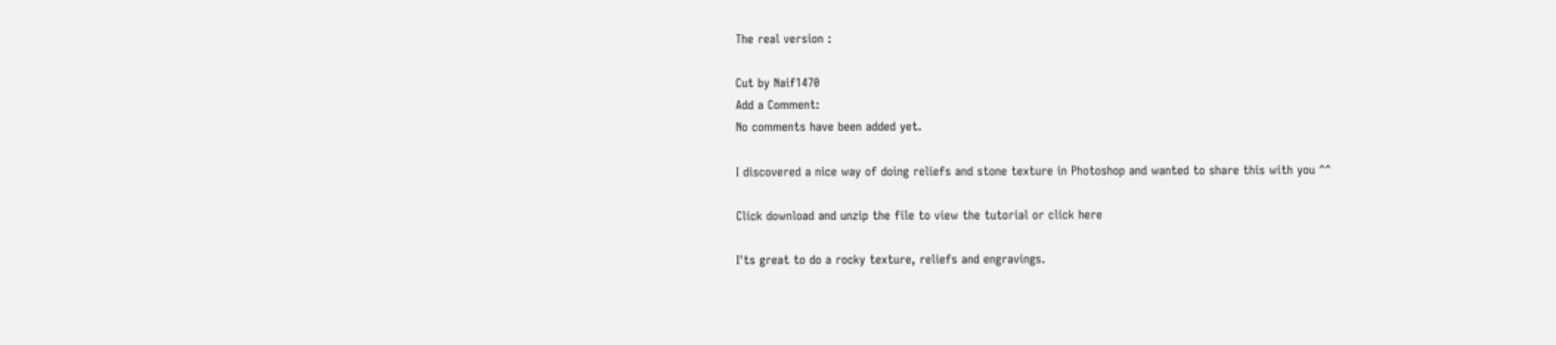The real version :

Cut by Naif1470
Add a Comment:
No comments have been added yet.

I discovered a nice way of doing reliefs and stone texture in Photoshop and wanted to share this with you ^^

Click download and unzip the file to view the tutorial or click here

I'ts great to do a rocky texture, reliefs and engravings.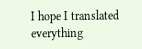I hope I translated everything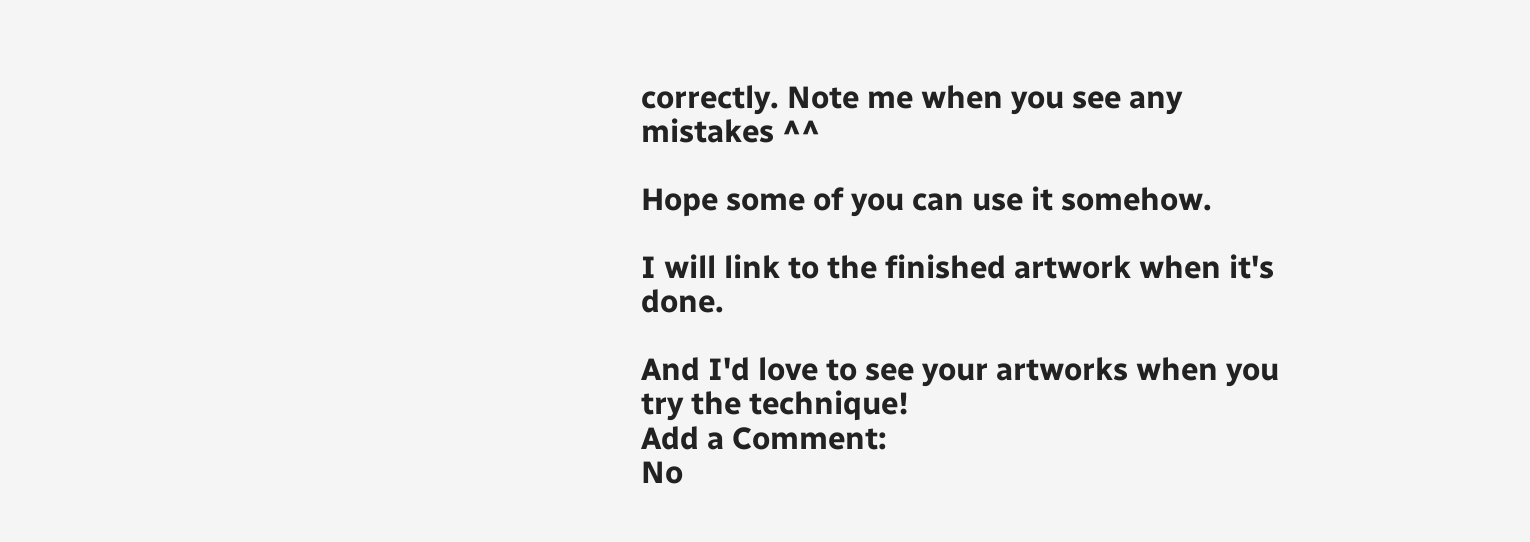correctly. Note me when you see any mistakes ^^

Hope some of you can use it somehow.

I will link to the finished artwork when it's done.

And I'd love to see your artworks when you try the technique!
Add a Comment:
No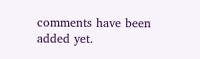comments have been added yet.